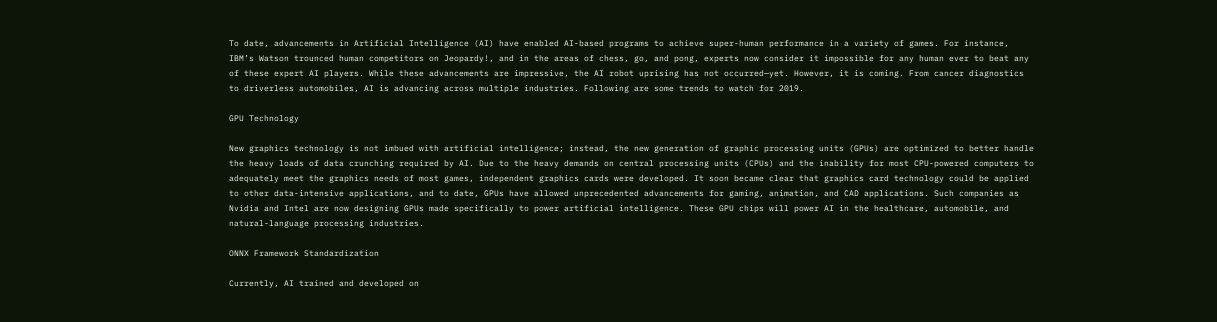To date, advancements in Artificial Intelligence (AI) have enabled AI-based programs to achieve super-human performance in a variety of games. For instance, IBM’s Watson trounced human competitors on Jeopardy!, and in the areas of chess, go, and pong, experts now consider it impossible for any human ever to beat any of these expert AI players. While these advancements are impressive, the AI robot uprising has not occurred—yet. However, it is coming. From cancer diagnostics to driverless automobiles, AI is advancing across multiple industries. Following are some trends to watch for 2019.

GPU Technology

New graphics technology is not imbued with artificial intelligence; instead, the new generation of graphic processing units (GPUs) are optimized to better handle the heavy loads of data crunching required by AI. Due to the heavy demands on central processing units (CPUs) and the inability for most CPU-powered computers to adequately meet the graphics needs of most games, independent graphics cards were developed. It soon became clear that graphics card technology could be applied to other data-intensive applications, and to date, GPUs have allowed unprecedented advancements for gaming, animation, and CAD applications. Such companies as Nvidia and Intel are now designing GPUs made specifically to power artificial intelligence. These GPU chips will power AI in the healthcare, automobile, and natural-language processing industries.

ONNX Framework Standardization

Currently, AI trained and developed on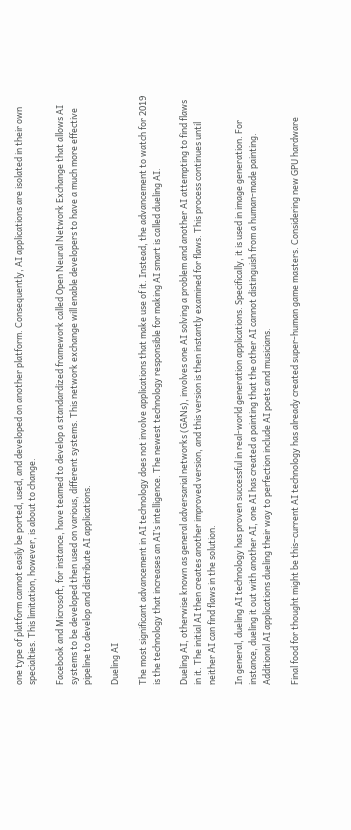one type of platform cannot easily be ported, used, and developed on another platform. Consequently, AI applications are isolated in their own specialties. This limitation, however, is about to change.

Facebook and Microsoft, for instance, have teamed to develop a standardized framework called Open Neural Network Exchange that allows AI systems to be developed then used on various, different systems. This network exchange will enable developers to have a much more effective pipeline to develop and distribute AI applications.

Dueling AI

The most significant advancement in AI technology does not involve applications that make use of it. Instead, the advancement to watch for 2019 is the technology that increases an AI’s intelligence. The newest technology responsible for making AI smart is called dueling AI.

Dueling AI, otherwise known as general adversarial networks (GANs), involves one AI solving a problem and another AI attempting to find flaws in it. The initial AI then creates another improved version, and this version is then instantly examined for flaws. This process continues until neither AI can find flaws in the solution.

In general, dueling AI technology has proven successful in real-world generation applications. Specifically, it is used in image generation. For instance, dueling it out with another AI, one AI has created a painting that the other AI cannot distinguish from a human-made painting. Additional AI applications dueling their way to perfection include AI poets and musicians.

Final food for thought might be this–current AI technology has already created super-human game masters. Considering new GPU hardware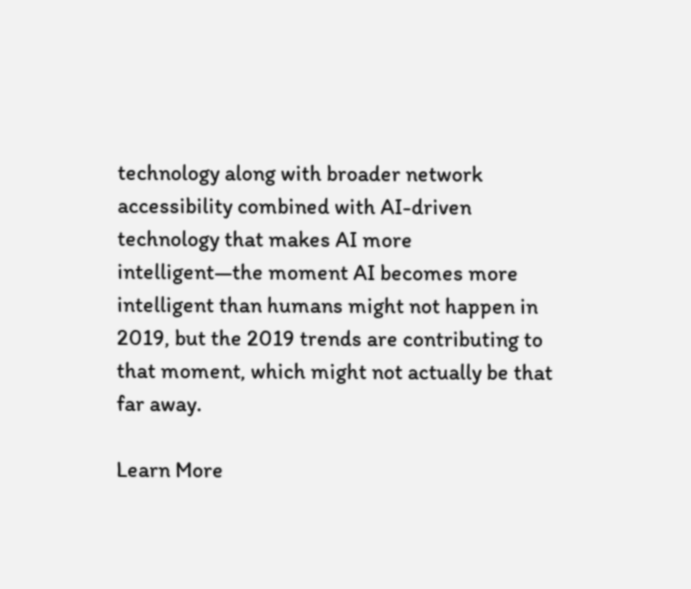technology along with broader network accessibility combined with AI-driven technology that makes AI more intelligent—the moment AI becomes more intelligent than humans might not happen in 2019, but the 2019 trends are contributing to that moment, which might not actually be that far away.

Learn More